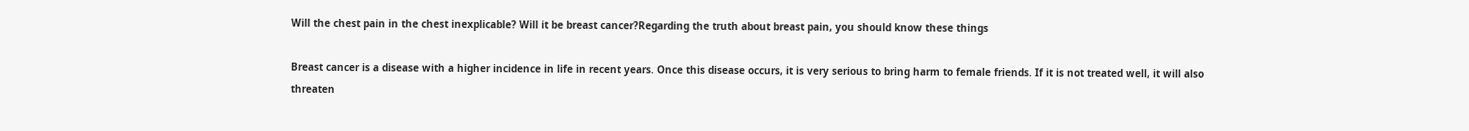Will the chest pain in the chest inexplicable? Will it be breast cancer?Regarding the truth about breast pain, you should know these things

Breast cancer is a disease with a higher incidence in life in recent years. Once this disease occurs, it is very serious to bring harm to female friends. If it is not treated well, it will also threaten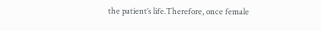the patient’s life.Therefore, once female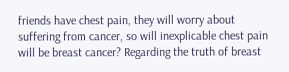friends have chest pain, they will worry about suffering from cancer, so will inexplicable chest pain will be breast cancer? Regarding the truth of breast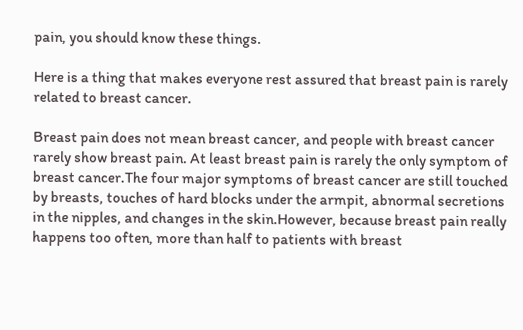pain, you should know these things.

Here is a thing that makes everyone rest assured that breast pain is rarely related to breast cancer.

Breast pain does not mean breast cancer, and people with breast cancer rarely show breast pain. At least breast pain is rarely the only symptom of breast cancer.The four major symptoms of breast cancer are still touched by breasts, touches of hard blocks under the armpit, abnormal secretions in the nipples, and changes in the skin.However, because breast pain really happens too often, more than half to patients with breast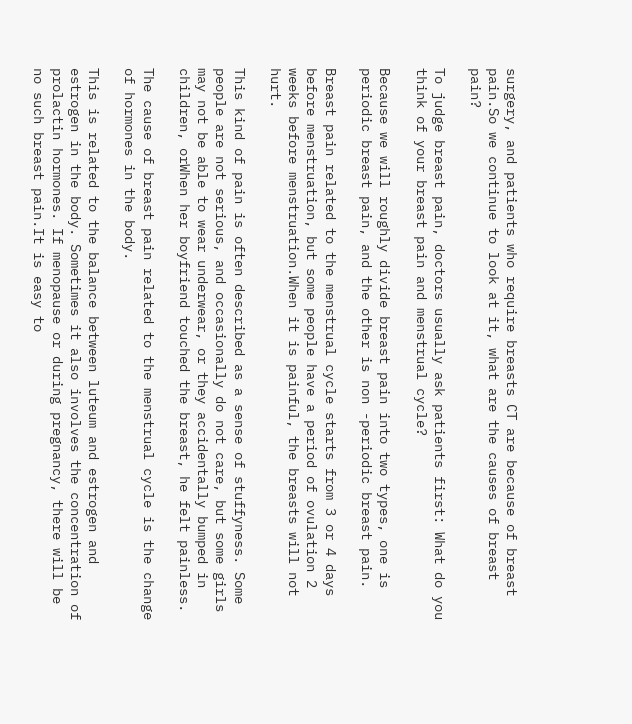surgery, and patients who require breasts CT are because of breast pain.So we continue to look at it, what are the causes of breast pain?

To judge breast pain, doctors usually ask patients first: What do you think of your breast pain and menstrual cycle?

Because we will roughly divide breast pain into two types, one is periodic breast pain, and the other is non -periodic breast pain.

Breast pain related to the menstrual cycle starts from 3 or 4 days before menstruation, but some people have a period of ovulation 2 weeks before menstruation.When it is painful, the breasts will not hurt.

This kind of pain is often described as a sense of stuffyness. Some people are not serious, and occasionally do not care, but some girls may not be able to wear underwear, or they accidentally bumped in children, orWhen her boyfriend touched the breast, he felt painless.

The cause of breast pain related to the menstrual cycle is the change of hormones in the body.

This is related to the balance between luteum and estrogen and estrogen in the body. Sometimes it also involves the concentration of prolactin hormones. If menopause or during pregnancy, there will be no such breast pain.It is easy to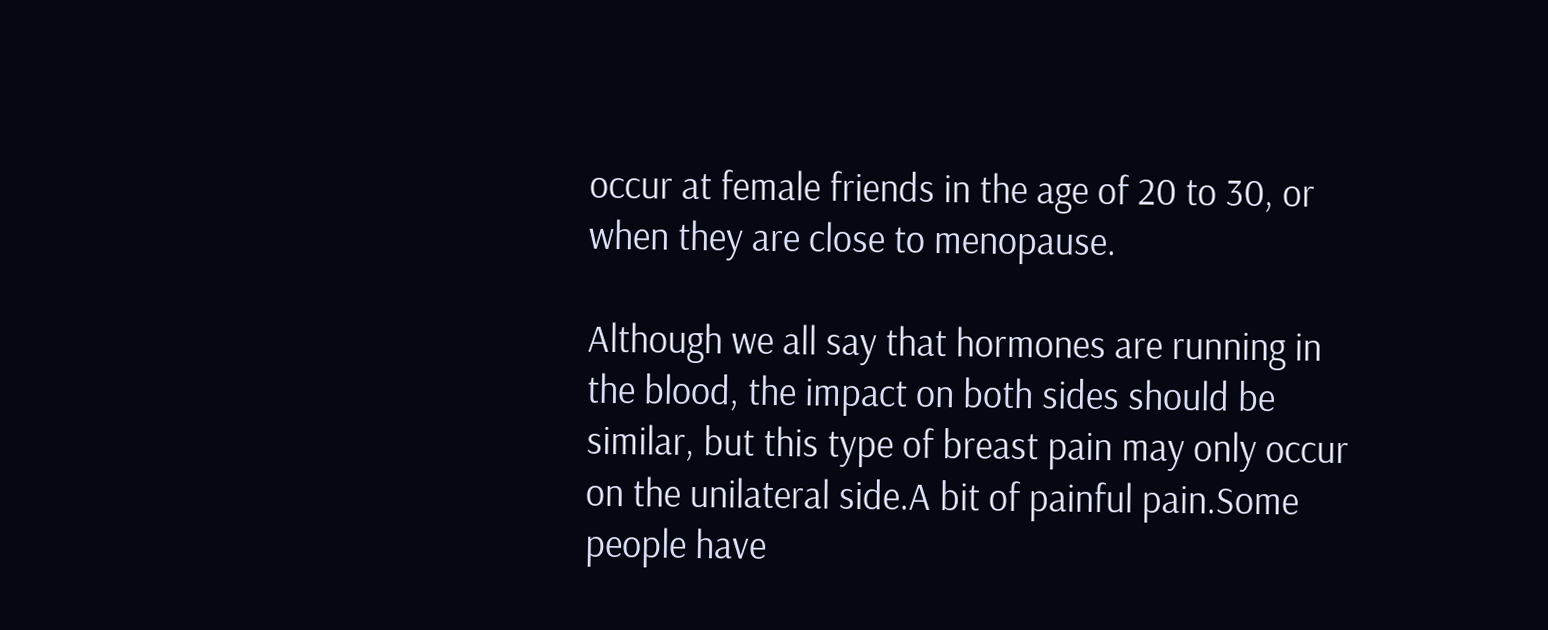occur at female friends in the age of 20 to 30, or when they are close to menopause.

Although we all say that hormones are running in the blood, the impact on both sides should be similar, but this type of breast pain may only occur on the unilateral side.A bit of painful pain.Some people have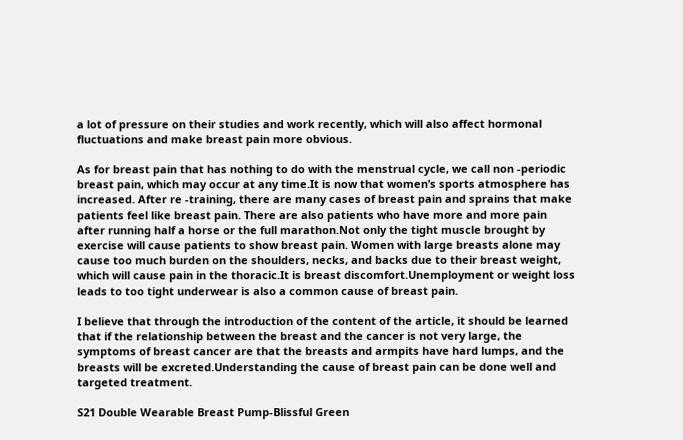a lot of pressure on their studies and work recently, which will also affect hormonal fluctuations and make breast pain more obvious.

As for breast pain that has nothing to do with the menstrual cycle, we call non -periodic breast pain, which may occur at any time.It is now that women’s sports atmosphere has increased. After re -training, there are many cases of breast pain and sprains that make patients feel like breast pain. There are also patients who have more and more pain after running half a horse or the full marathon.Not only the tight muscle brought by exercise will cause patients to show breast pain. Women with large breasts alone may cause too much burden on the shoulders, necks, and backs due to their breast weight, which will cause pain in the thoracic.It is breast discomfort.Unemployment or weight loss leads to too tight underwear is also a common cause of breast pain.

I believe that through the introduction of the content of the article, it should be learned that if the relationship between the breast and the cancer is not very large, the symptoms of breast cancer are that the breasts and armpits have hard lumps, and the breasts will be excreted.Understanding the cause of breast pain can be done well and targeted treatment.

S21 Double Wearable Breast Pump-Blissful Green